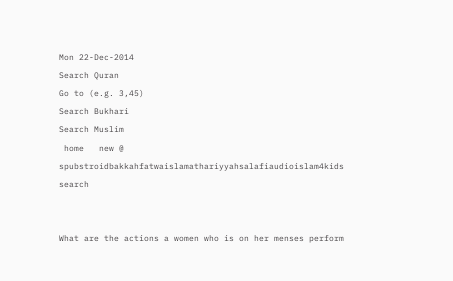Mon 22-Dec-2014
Search Quran
Go to (e.g. 3,45)
Search Bukhari
Search Muslim
 home   new @ spubstroidbakkahfatwaislamathariyyahsalafiaudioislam4kids   search


What are the actions a women who is on her menses perform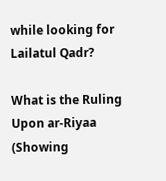while looking for Lailatul Qadr?

What is the Ruling Upon ar-Riyaa (Showing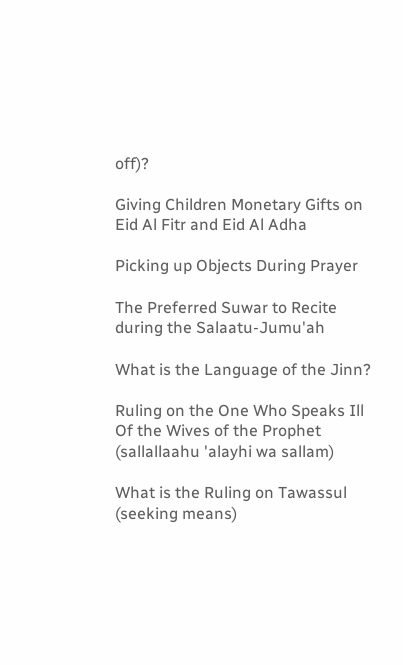off)?

Giving Children Monetary Gifts on Eid Al Fitr and Eid Al Adha

Picking up Objects During Prayer

The Preferred Suwar to Recite during the Salaatu-Jumu'ah

What is the Language of the Jinn?

Ruling on the One Who Speaks Ill Of the Wives of the Prophet (sallallaahu 'alayhi wa sallam)

What is the Ruling on Tawassul (seeking means)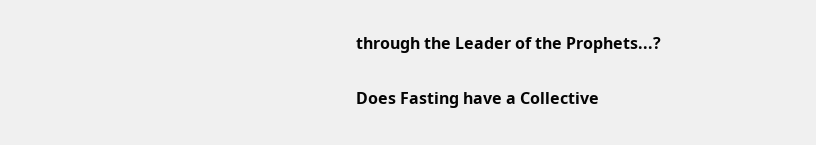through the Leader of the Prophets...?

Does Fasting have a Collective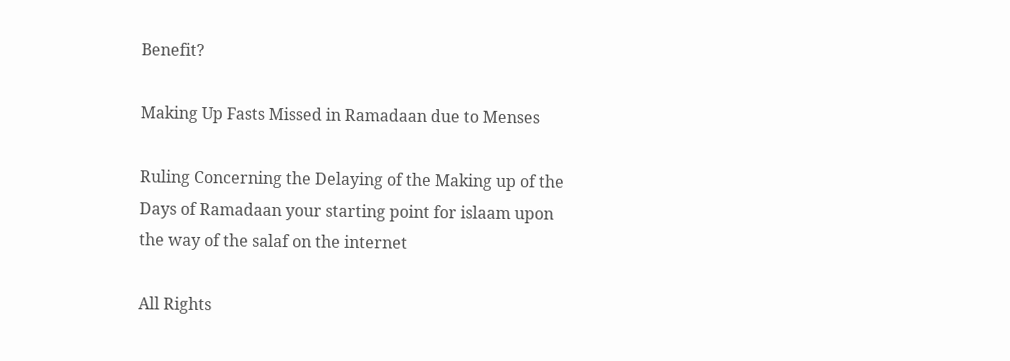Benefit?

Making Up Fasts Missed in Ramadaan due to Menses

Ruling Concerning the Delaying of the Making up of the Days of Ramadaan your starting point for islaam upon the way of the salaf on the internet

All Rights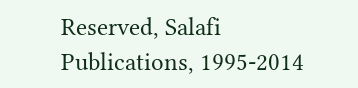Reserved, Salafi Publications, 1995-2014